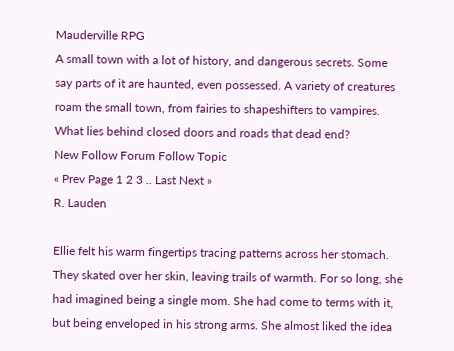Mauderville RPG
A small town with a lot of history, and dangerous secrets. Some say parts of it are haunted, even possessed. A variety of creatures roam the small town, from fairies to shapeshifters to vampires. What lies behind closed doors and roads that dead end?
New Follow Forum Follow Topic
« Prev Page 1 2 3 .. Last Next »
R. Lauden

Ellie felt his warm fingertips tracing patterns across her stomach. They skated over her skin, leaving trails of warmth. For so long, she had imagined being a single mom. She had come to terms with it, but being enveloped in his strong arms. She almost liked the idea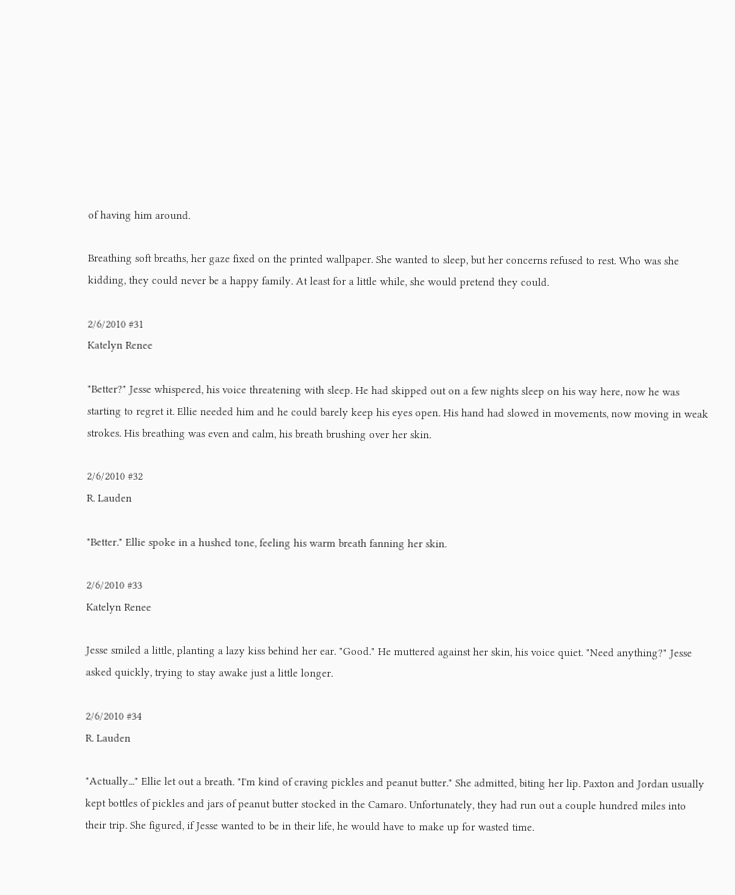of having him around.

Breathing soft breaths, her gaze fixed on the printed wallpaper. She wanted to sleep, but her concerns refused to rest. Who was she kidding, they could never be a happy family. At least for a little while, she would pretend they could.

2/6/2010 #31
Katelyn Renee

"Better?" Jesse whispered, his voice threatening with sleep. He had skipped out on a few nights sleep on his way here, now he was starting to regret it. Ellie needed him and he could barely keep his eyes open. His hand had slowed in movements, now moving in weak strokes. His breathing was even and calm, his breath brushing over her skin.

2/6/2010 #32
R. Lauden

"Better." Ellie spoke in a hushed tone, feeling his warm breath fanning her skin.

2/6/2010 #33
Katelyn Renee

Jesse smiled a little, planting a lazy kiss behind her ear. "Good." He muttered against her skin, his voice quiet. "Need anything?" Jesse asked quickly, trying to stay awake just a little longer.

2/6/2010 #34
R. Lauden

"Actually..." Ellie let out a breath. "I'm kind of craving pickles and peanut butter." She admitted, biting her lip. Paxton and Jordan usually kept bottles of pickles and jars of peanut butter stocked in the Camaro. Unfortunately, they had run out a couple hundred miles into their trip. She figured, if Jesse wanted to be in their life, he would have to make up for wasted time.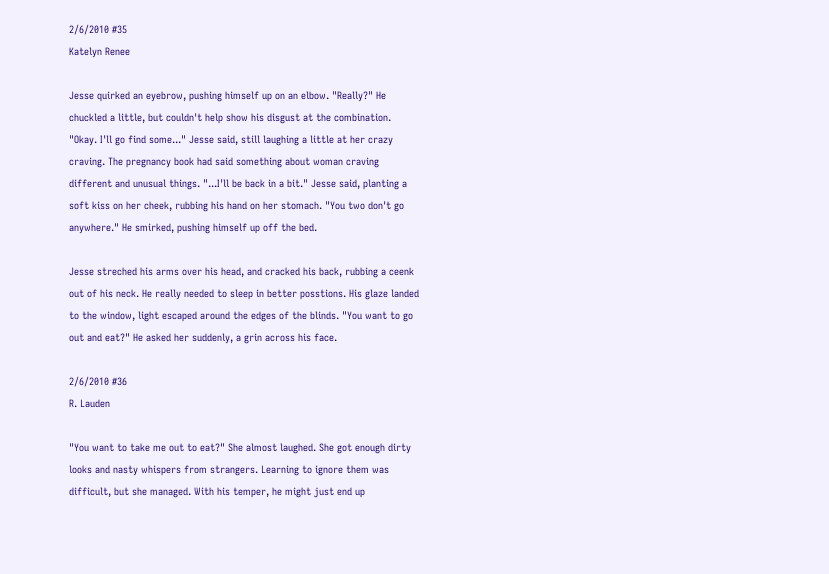2/6/2010 #35
Katelyn Renee

Jesse quirked an eyebrow, pushing himself up on an elbow. "Really?" He chuckled a little, but couldn't help show his disgust at the combination. "Okay. I'll go find some..." Jesse said, still laughing a little at her crazy craving. The pregnancy book had said something about woman craving different and unusual things. "...I'll be back in a bit." Jesse said, planting a soft kiss on her cheek, rubbing his hand on her stomach. "You two don't go anywhere." He smirked, pushing himself up off the bed.

Jesse streched his arms over his head, and cracked his back, rubbing a ceenk out of his neck. He really needed to sleep in better posstions. His glaze landed to the window, light escaped around the edges of the blinds. "You want to go out and eat?" He asked her suddenly, a grin across his face.

2/6/2010 #36
R. Lauden

"You want to take me out to eat?" She almost laughed. She got enough dirty looks and nasty whispers from strangers. Learning to ignore them was difficult, but she managed. With his temper, he might just end up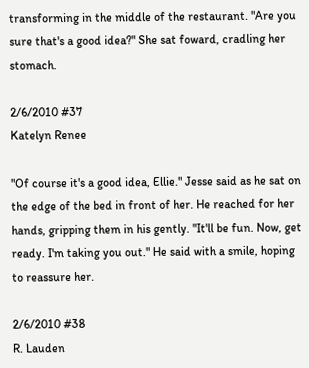transforming in the middle of the restaurant. "Are you sure that's a good idea?" She sat foward, cradling her stomach.

2/6/2010 #37
Katelyn Renee

"Of course it's a good idea, Ellie." Jesse said as he sat on the edge of the bed in front of her. He reached for her hands, gripping them in his gently. "It'll be fun. Now, get ready. I'm taking you out." He said with a smile, hoping to reassure her.

2/6/2010 #38
R. Lauden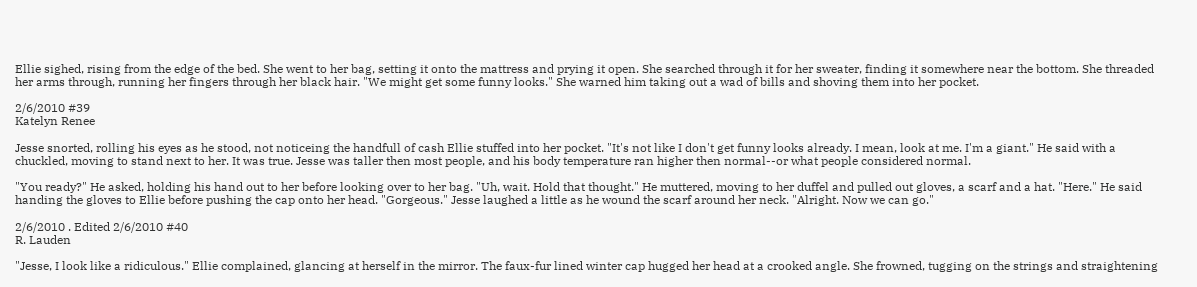Ellie sighed, rising from the edge of the bed. She went to her bag, setting it onto the mattress and prying it open. She searched through it for her sweater, finding it somewhere near the bottom. She threaded her arms through, running her fingers through her black hair. "We might get some funny looks." She warned him taking out a wad of bills and shoving them into her pocket.

2/6/2010 #39
Katelyn Renee

Jesse snorted, rolling his eyes as he stood, not noticeing the handfull of cash Ellie stuffed into her pocket. "It's not like I don't get funny looks already. I mean, look at me. I'm a giant." He said with a chuckled, moving to stand next to her. It was true. Jesse was taller then most people, and his body temperature ran higher then normal--or what people considered normal.

"You ready?" He asked, holding his hand out to her before looking over to her bag. "Uh, wait. Hold that thought." He muttered, moving to her duffel and pulled out gloves, a scarf and a hat. "Here." He said handing the gloves to Ellie before pushing the cap onto her head. "Gorgeous." Jesse laughed a little as he wound the scarf around her neck. "Alright. Now we can go."

2/6/2010 . Edited 2/6/2010 #40
R. Lauden

"Jesse, I look like a ridiculous." Ellie complained, glancing at herself in the mirror. The faux-fur lined winter cap hugged her head at a crooked angle. She frowned, tugging on the strings and straightening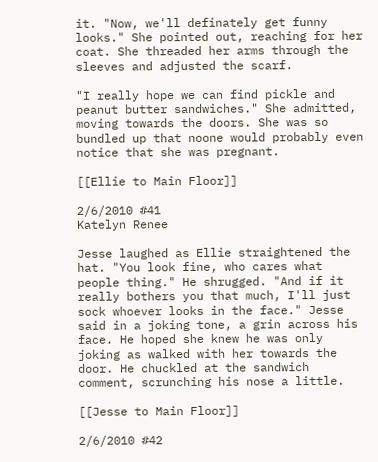it. "Now, we'll definately get funny looks." She pointed out, reaching for her coat. She threaded her arms through the sleeves and adjusted the scarf.

"I really hope we can find pickle and peanut butter sandwiches." She admitted, moving towards the doors. She was so bundled up that noone would probably even notice that she was pregnant.

[[Ellie to Main Floor]]

2/6/2010 #41
Katelyn Renee

Jesse laughed as Ellie straightened the hat. "You look fine, who cares what people thing." He shrugged. "And if it really bothers you that much, I'll just sock whoever looks in the face." Jesse said in a joking tone, a grin across his face. He hoped she knew he was only joking as walked with her towards the door. He chuckled at the sandwich comment, scrunching his nose a little.

[[Jesse to Main Floor]]

2/6/2010 #42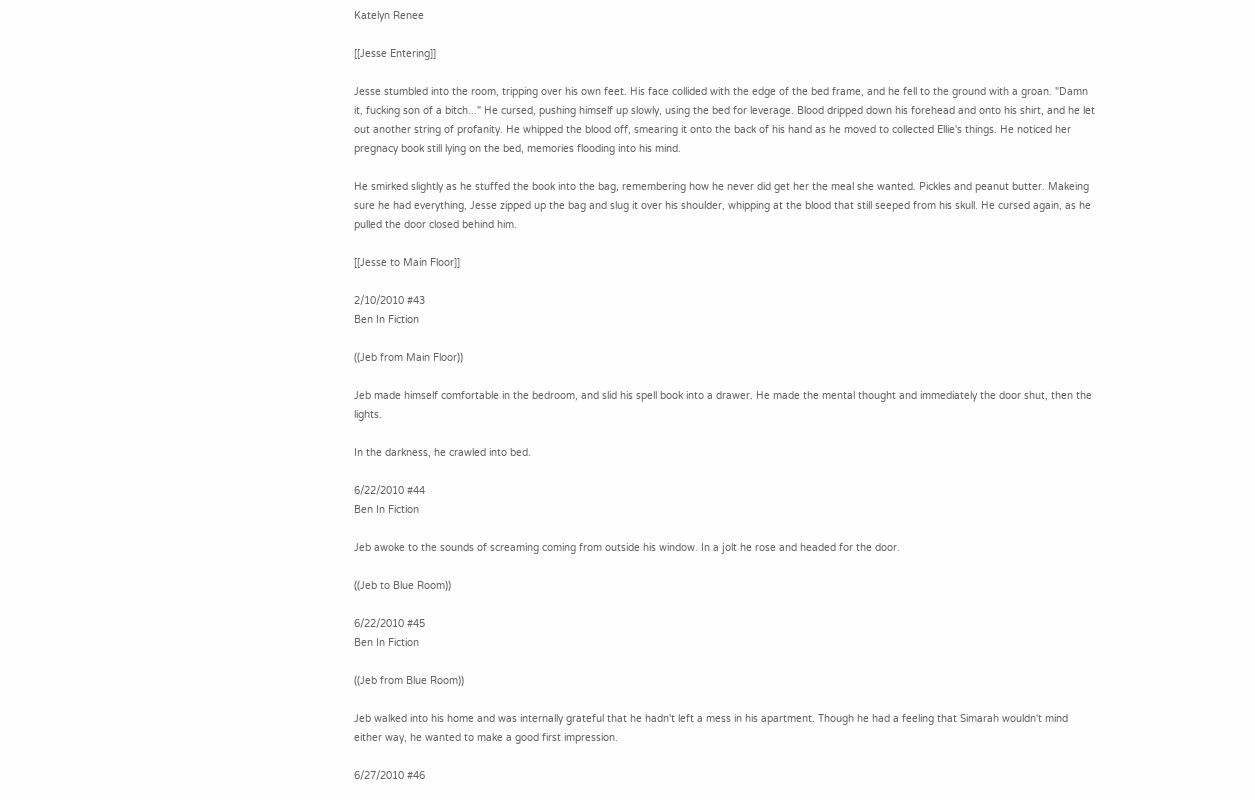Katelyn Renee

[[Jesse Entering]]

Jesse stumbled into the room, tripping over his own feet. His face collided with the edge of the bed frame, and he fell to the ground with a groan. "Damn it, fucking son of a bitch..." He cursed, pushing himself up slowly, using the bed for leverage. Blood dripped down his forehead and onto his shirt, and he let out another string of profanity. He whipped the blood off, smearing it onto the back of his hand as he moved to collected Ellie's things. He noticed her pregnacy book still lying on the bed, memories flooding into his mind.

He smirked slightly as he stuffed the book into the bag, remembering how he never did get her the meal she wanted. Pickles and peanut butter. Makeing sure he had everything, Jesse zipped up the bag and slug it over his shoulder, whipping at the blood that still seeped from his skull. He cursed again, as he pulled the door closed behind him.

[[Jesse to Main Floor]]

2/10/2010 #43
Ben In Fiction

((Jeb from Main Floor))

Jeb made himself comfortable in the bedroom, and slid his spell book into a drawer. He made the mental thought and immediately the door shut, then the lights.

In the darkness, he crawled into bed.

6/22/2010 #44
Ben In Fiction

Jeb awoke to the sounds of screaming coming from outside his window. In a jolt he rose and headed for the door.

((Jeb to Blue Room))

6/22/2010 #45
Ben In Fiction

((Jeb from Blue Room))

Jeb walked into his home and was internally grateful that he hadn't left a mess in his apartment. Though he had a feeling that Simarah wouldn't mind either way, he wanted to make a good first impression.

6/27/2010 #46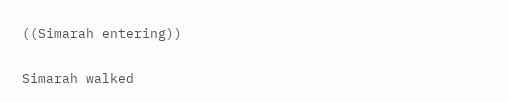((Simarah entering))

Simarah walked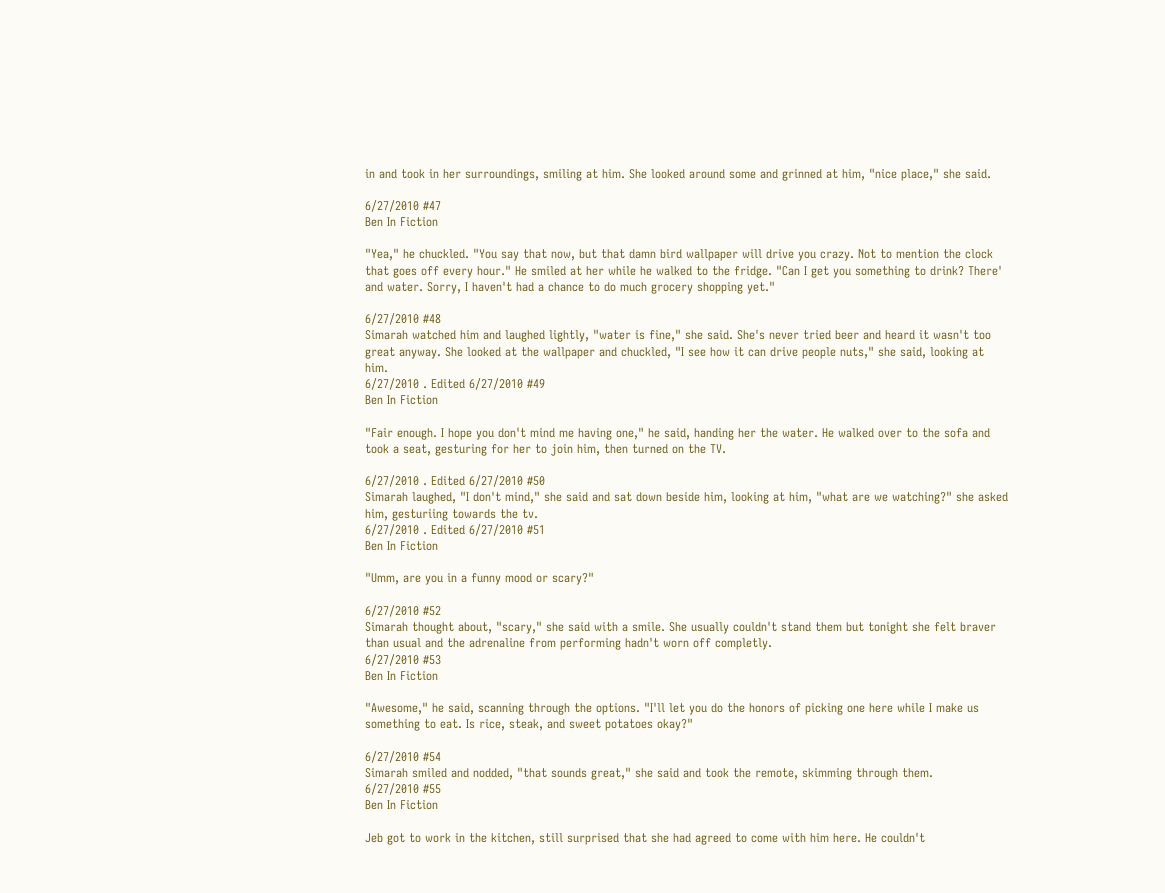in and took in her surroundings, smiling at him. She looked around some and grinned at him, "nice place," she said.

6/27/2010 #47
Ben In Fiction

"Yea," he chuckled. "You say that now, but that damn bird wallpaper will drive you crazy. Not to mention the clock that goes off every hour." He smiled at her while he walked to the fridge. "Can I get you something to drink? There' and water. Sorry, I haven't had a chance to do much grocery shopping yet."

6/27/2010 #48
Simarah watched him and laughed lightly, "water is fine," she said. She's never tried beer and heard it wasn't too great anyway. She looked at the wallpaper and chuckled, "I see how it can drive people nuts," she said, looking at him.
6/27/2010 . Edited 6/27/2010 #49
Ben In Fiction

"Fair enough. I hope you don't mind me having one," he said, handing her the water. He walked over to the sofa and took a seat, gesturing for her to join him, then turned on the TV.

6/27/2010 . Edited 6/27/2010 #50
Simarah laughed, "I don't mind," she said and sat down beside him, looking at him, "what are we watching?" she asked him, gesturiing towards the tv.
6/27/2010 . Edited 6/27/2010 #51
Ben In Fiction

"Umm, are you in a funny mood or scary?"

6/27/2010 #52
Simarah thought about, "scary," she said with a smile. She usually couldn't stand them but tonight she felt braver than usual and the adrenaline from performing hadn't worn off completly.
6/27/2010 #53
Ben In Fiction

"Awesome," he said, scanning through the options. "I'll let you do the honors of picking one here while I make us something to eat. Is rice, steak, and sweet potatoes okay?"

6/27/2010 #54
Simarah smiled and nodded, "that sounds great," she said and took the remote, skimming through them.
6/27/2010 #55
Ben In Fiction

Jeb got to work in the kitchen, still surprised that she had agreed to come with him here. He couldn't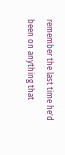remember the last time he'd been on anything that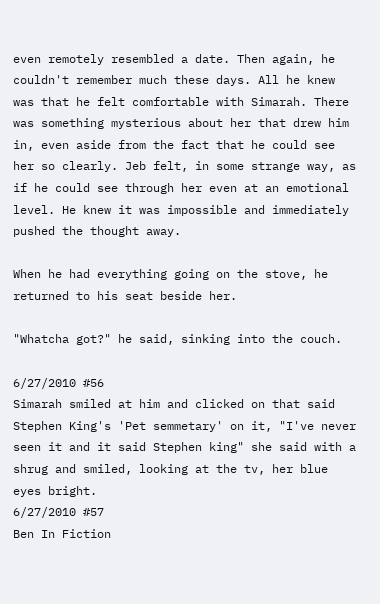even remotely resembled a date. Then again, he couldn't remember much these days. All he knew was that he felt comfortable with Simarah. There was something mysterious about her that drew him in, even aside from the fact that he could see her so clearly. Jeb felt, in some strange way, as if he could see through her even at an emotional level. He knew it was impossible and immediately pushed the thought away.

When he had everything going on the stove, he returned to his seat beside her.

"Whatcha got?" he said, sinking into the couch.

6/27/2010 #56
Simarah smiled at him and clicked on that said Stephen King's 'Pet semmetary' on it, "I've never seen it and it said Stephen king" she said with a shrug and smiled, looking at the tv, her blue eyes bright.
6/27/2010 #57
Ben In Fiction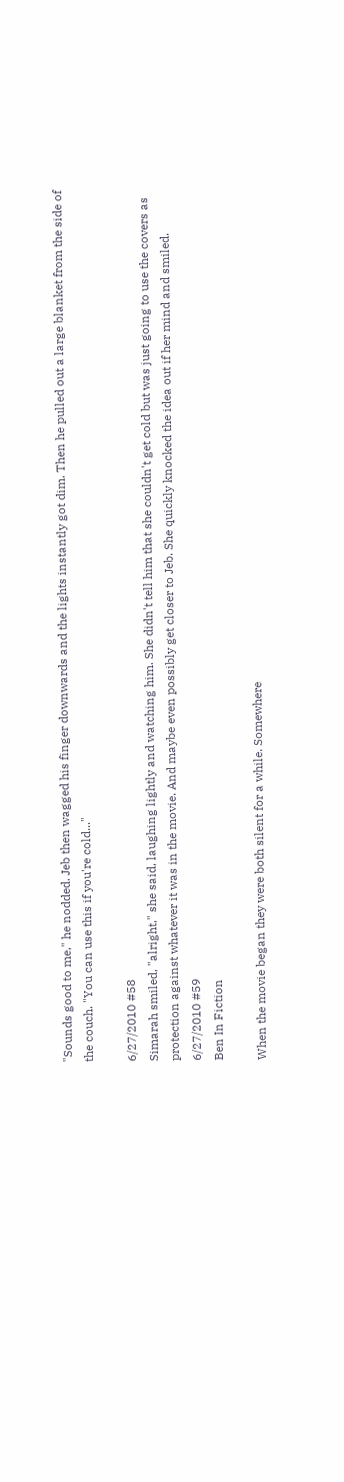"Sounds good to me," he nodded. Jeb then wagged his finger downwards and the lights instantly got dim. Then he pulled out a large blanket from the side of the couch. "You can use this if you're cold..."

6/27/2010 #58
Simarah smiled, "alright," she said, laughing lightly and watching him. She didn't tell him that she couldn't get cold but was just going to use the covers as protection against whatever it was in the movie. And maybe even possibly get closer to Jeb. She quickly knocked the idea out if her mind and smiled.
6/27/2010 #59
Ben In Fiction

When the movie began they were both silent for a while. Somewhere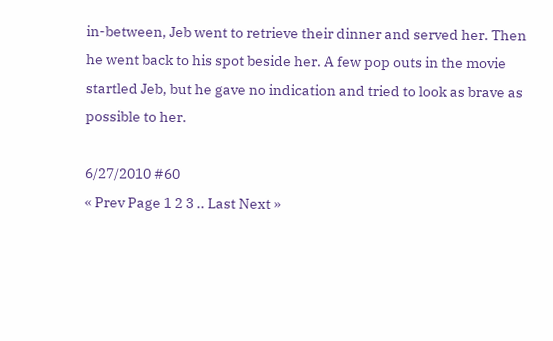in-between, Jeb went to retrieve their dinner and served her. Then he went back to his spot beside her. A few pop outs in the movie startled Jeb, but he gave no indication and tried to look as brave as possible to her.

6/27/2010 #60
« Prev Page 1 2 3 .. Last Next »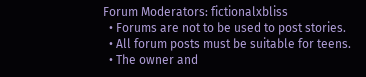Forum Moderators: fictionalxbliss
  • Forums are not to be used to post stories.
  • All forum posts must be suitable for teens.
  • The owner and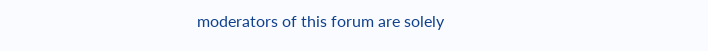moderators of this forum are solely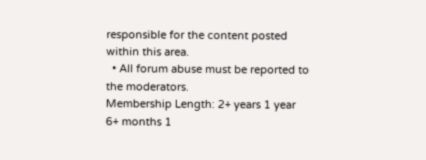responsible for the content posted within this area.
  • All forum abuse must be reported to the moderators.
Membership Length: 2+ years 1 year 6+ months 1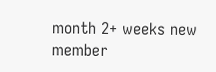month 2+ weeks new member